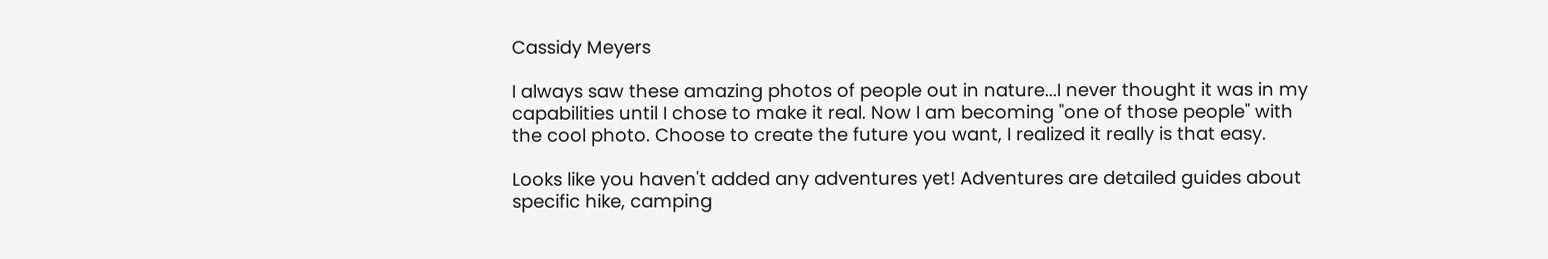Cassidy Meyers

I always saw these amazing photos of people out in nature...I never thought it was in my capabilities until I chose to make it real. Now I am becoming "one of those people" with the cool photo. Choose to create the future you want, I realized it really is that easy.

Looks like you haven't added any adventures yet! Adventures are detailed guides about specific hike, camping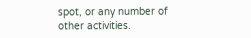spot, or any number of other activities.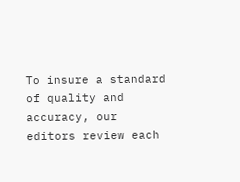To insure a standard of quality and accuracy, our editors review each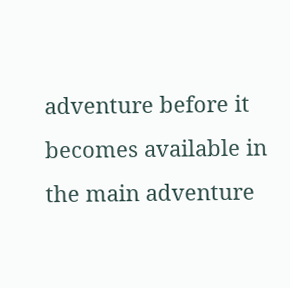adventure before it becomes available in the main adventure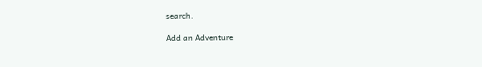search.

Add an Adventure